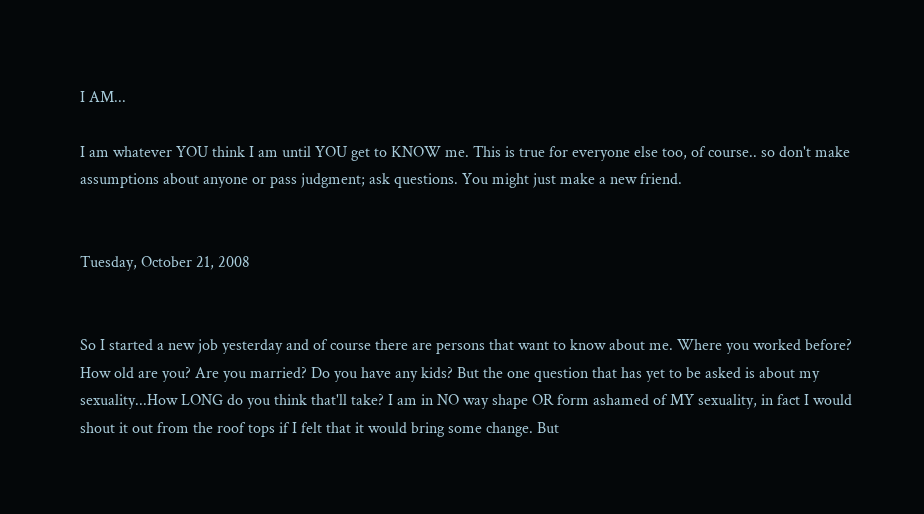I AM...

I am whatever YOU think I am until YOU get to KNOW me. This is true for everyone else too, of course.. so don't make assumptions about anyone or pass judgment; ask questions. You might just make a new friend.


Tuesday, October 21, 2008


So I started a new job yesterday and of course there are persons that want to know about me. Where you worked before? How old are you? Are you married? Do you have any kids? But the one question that has yet to be asked is about my sexuality...How LONG do you think that'll take? I am in NO way shape OR form ashamed of MY sexuality, in fact I would shout it out from the roof tops if I felt that it would bring some change. But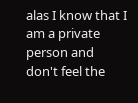alas I know that I am a private person and don't feel the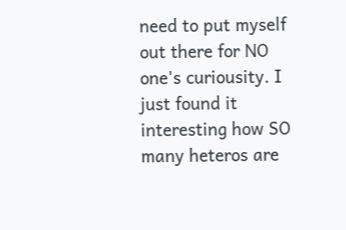need to put myself out there for NO one's curiousity. I just found it interesting how SO many heteros are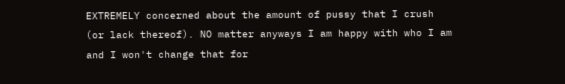EXTREMELY concerned about the amount of pussy that I crush (or lack thereof). NO matter anyways I am happy with who I am and I won't change that for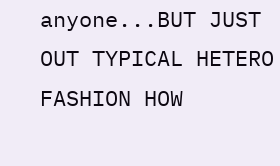anyone...BUT JUST OUT TYPICAL HETERO FASHION HOW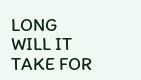LONG WILL IT TAKE FOR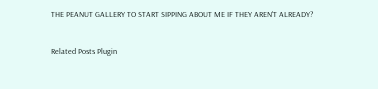THE PEANUT GALLERY TO START SIPPING ABOUT ME IF THEY AREN'T ALREADY?


Related Posts Plugin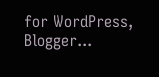for WordPress, Blogger...